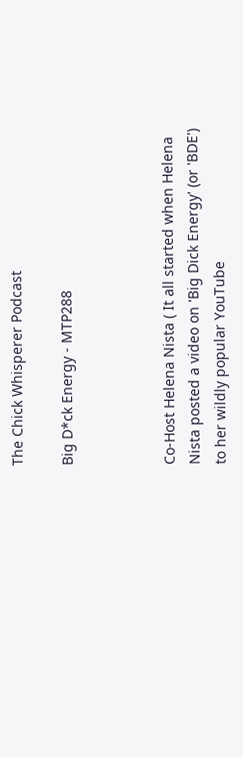The Chick Whisperer Podcast

Big D*ck Energy - MTP288



Co-Host Helena Nista ( It all started when Helena Nista posted a video on 'Big Dick Energy' (or 'BDE') to her wildly popular YouTube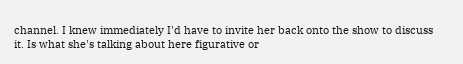channel. I knew immediately I'd have to invite her back onto the show to discuss it. Is what she's talking about here figurative or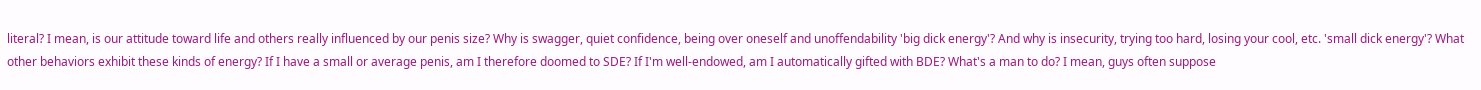literal? I mean, is our attitude toward life and others really influenced by our penis size? Why is swagger, quiet confidence, being over oneself and unoffendability 'big dick energy'? And why is insecurity, trying too hard, losing your cool, etc. 'small dick energy'? What other behaviors exhibit these kinds of energy? If I have a small or average penis, am I therefore doomed to SDE? If I'm well-endowed, am I automatically gifted with BDE? What's a man to do? I mean, guys often suppose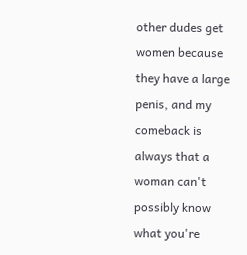other dudes get women because they have a large penis, and my comeback is always that a woman can't possibly know what you're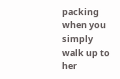packing when you simply walk up to her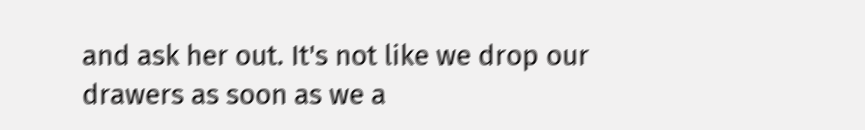and ask her out. It's not like we drop our drawers as soon as we a